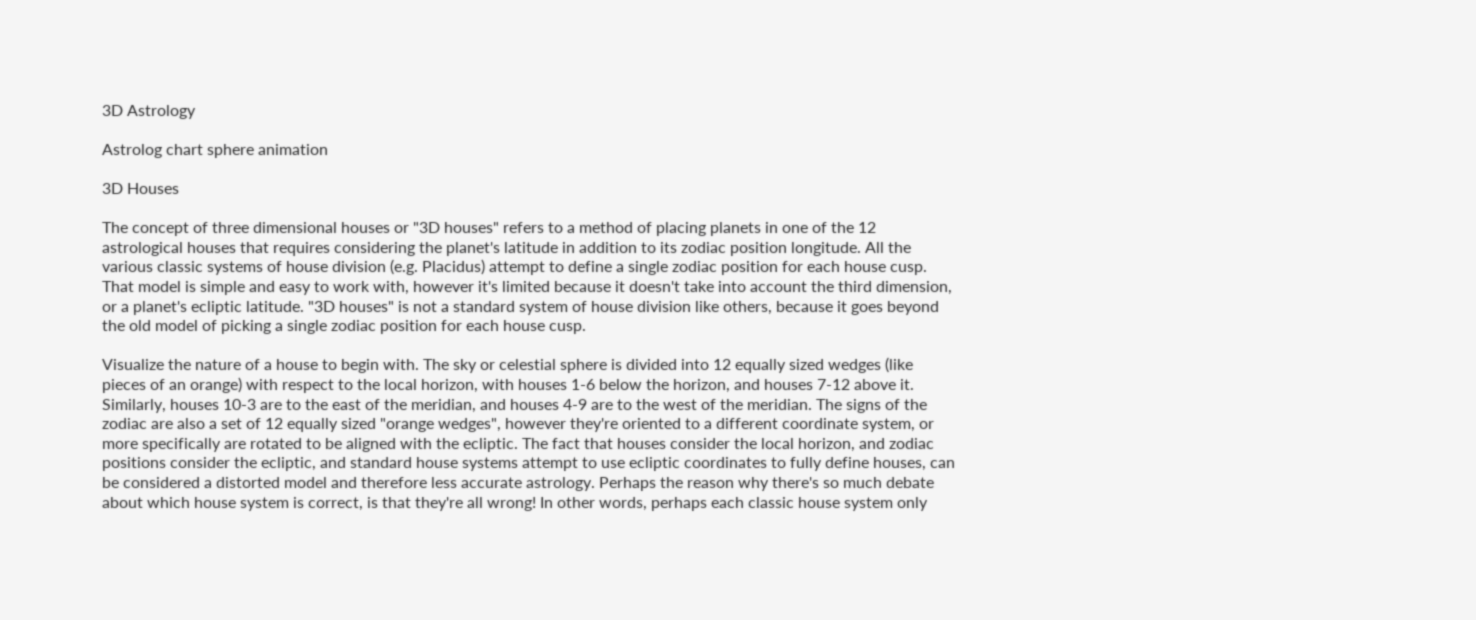3D Astrology

Astrolog chart sphere animation

3D Houses

The concept of three dimensional houses or "3D houses" refers to a method of placing planets in one of the 12 astrological houses that requires considering the planet's latitude in addition to its zodiac position longitude. All the various classic systems of house division (e.g. Placidus) attempt to define a single zodiac position for each house cusp. That model is simple and easy to work with, however it's limited because it doesn't take into account the third dimension, or a planet's ecliptic latitude. "3D houses" is not a standard system of house division like others, because it goes beyond the old model of picking a single zodiac position for each house cusp.

Visualize the nature of a house to begin with. The sky or celestial sphere is divided into 12 equally sized wedges (like pieces of an orange) with respect to the local horizon, with houses 1-6 below the horizon, and houses 7-12 above it. Similarly, houses 10-3 are to the east of the meridian, and houses 4-9 are to the west of the meridian. The signs of the zodiac are also a set of 12 equally sized "orange wedges", however they're oriented to a different coordinate system, or more specifically are rotated to be aligned with the ecliptic. The fact that houses consider the local horizon, and zodiac positions consider the ecliptic, and standard house systems attempt to use ecliptic coordinates to fully define houses, can be considered a distorted model and therefore less accurate astrology. Perhaps the reason why there's so much debate about which house system is correct, is that they're all wrong! In other words, perhaps each classic house system only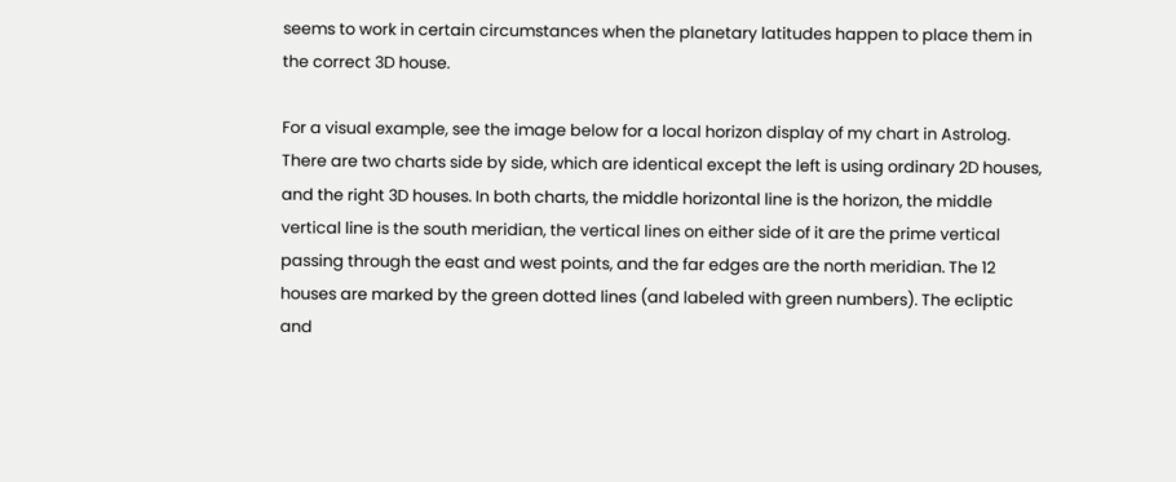seems to work in certain circumstances when the planetary latitudes happen to place them in the correct 3D house.

For a visual example, see the image below for a local horizon display of my chart in Astrolog. There are two charts side by side, which are identical except the left is using ordinary 2D houses, and the right 3D houses. In both charts, the middle horizontal line is the horizon, the middle vertical line is the south meridian, the vertical lines on either side of it are the prime vertical passing through the east and west points, and the far edges are the north meridian. The 12 houses are marked by the green dotted lines (and labeled with green numbers). The ecliptic and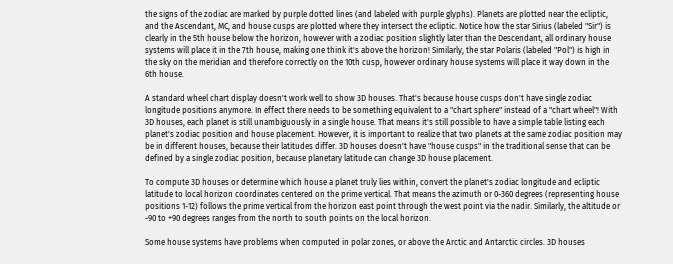the signs of the zodiac are marked by purple dotted lines (and labeled with purple glyphs). Planets are plotted near the ecliptic, and the Ascendant, MC, and house cusps are plotted where they intersect the ecliptic. Notice how the star Sirius (labeled "Sir") is clearly in the 5th house below the horizon, however with a zodiac position slightly later than the Descendant, all ordinary house systems will place it in the 7th house, making one think it's above the horizon! Similarly, the star Polaris (labeled "Pol") is high in the sky on the meridian and therefore correctly on the 10th cusp, however ordinary house systems will place it way down in the 6th house.

A standard wheel chart display doesn't work well to show 3D houses. That's because house cusps don't have single zodiac longitude positions anymore. In effect there needs to be something equivalent to a "chart sphere" instead of a "chart wheel"! With 3D houses, each planet is still unambiguously in a single house. That means it's still possible to have a simple table listing each planet's zodiac position and house placement. However, it is important to realize that two planets at the same zodiac position may be in different houses, because their latitudes differ. 3D houses doesn't have "house cusps" in the traditional sense that can be defined by a single zodiac position, because planetary latitude can change 3D house placement.

To compute 3D houses or determine which house a planet truly lies within, convert the planet's zodiac longitude and ecliptic latitude to local horizon coordinates centered on the prime vertical. That means the azimuth or 0-360 degrees (representing house positions 1-12) follows the prime vertical from the horizon east point through the west point via the nadir. Similarly, the altitude or -90 to +90 degrees ranges from the north to south points on the local horizon.

Some house systems have problems when computed in polar zones, or above the Arctic and Antarctic circles. 3D houses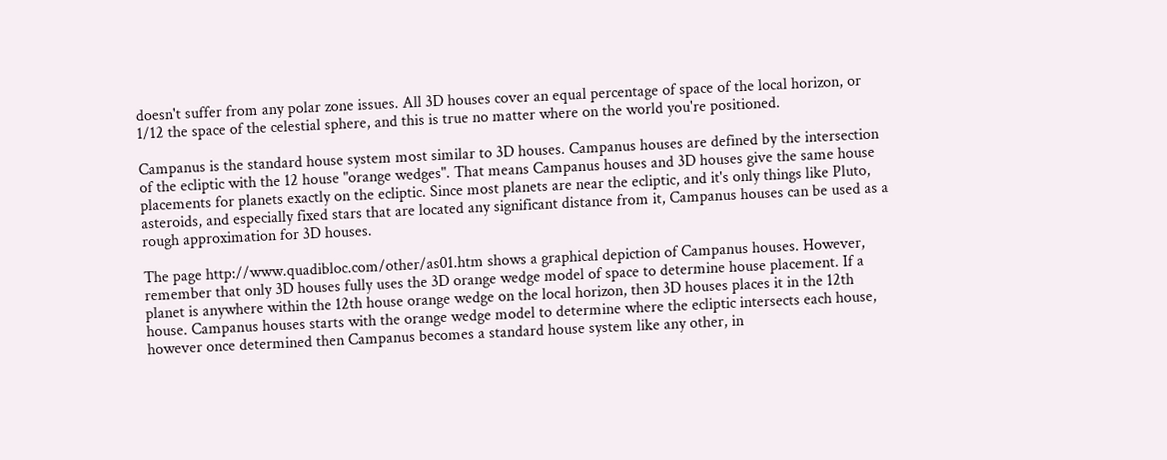doesn't suffer from any polar zone issues. All 3D houses cover an equal percentage of space of the local horizon, or 1/12 the space of the celestial sphere, and this is true no matter where on the world you're positioned.

Campanus is the standard house system most similar to 3D houses. Campanus houses are defined by the intersection of the ecliptic with the 12 house "orange wedges". That means Campanus houses and 3D houses give the same house placements for planets exactly on the ecliptic. Since most planets are near the ecliptic, and it's only things like Pluto, asteroids, and especially fixed stars that are located any significant distance from it, Campanus houses can be used as a rough approximation for 3D houses.

The page http://www.quadibloc.com/other/as01.htm shows a graphical depiction of Campanus houses. However, remember that only 3D houses fully uses the 3D orange wedge model of space to determine house placement. If a planet is anywhere within the 12th house orange wedge on the local horizon, then 3D houses places it in the 12th house. Campanus houses starts with the orange wedge model to determine where the ecliptic intersects each house, however once determined then Campanus becomes a standard house system like any other, in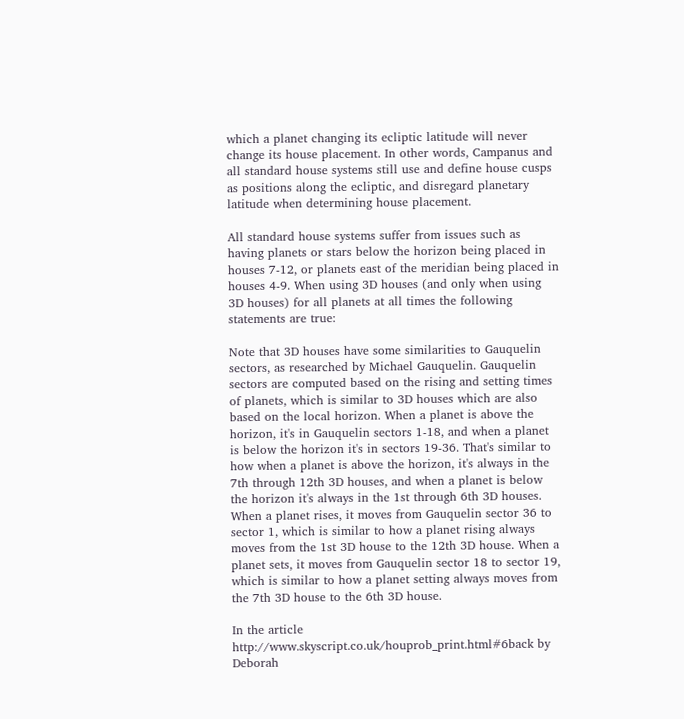which a planet changing its ecliptic latitude will never change its house placement. In other words, Campanus and all standard house systems still use and define house cusps as positions along the ecliptic, and disregard planetary latitude when determining house placement.

All standard house systems suffer from issues such as having planets or stars below the horizon being placed in houses 7-12, or planets east of the meridian being placed in houses 4-9. When using 3D houses (and only when using 3D houses) for all planets at all times the following statements are true:

Note that 3D houses have some similarities to Gauquelin sectors, as researched by Michael Gauquelin. Gauquelin sectors are computed based on the rising and setting times of planets, which is similar to 3D houses which are also based on the local horizon. When a planet is above the horizon, it's in Gauquelin sectors 1-18, and when a planet is below the horizon it's in sectors 19-36. That's similar to how when a planet is above the horizon, it's always in the 7th through 12th 3D houses, and when a planet is below the horizon it's always in the 1st through 6th 3D houses. When a planet rises, it moves from Gauquelin sector 36 to sector 1, which is similar to how a planet rising always moves from the 1st 3D house to the 12th 3D house. When a planet sets, it moves from Gauquelin sector 18 to sector 19, which is similar to how a planet setting always moves from the 7th 3D house to the 6th 3D house.

In the article http://www.skyscript.co.uk/houprob_print.html#6back by Deborah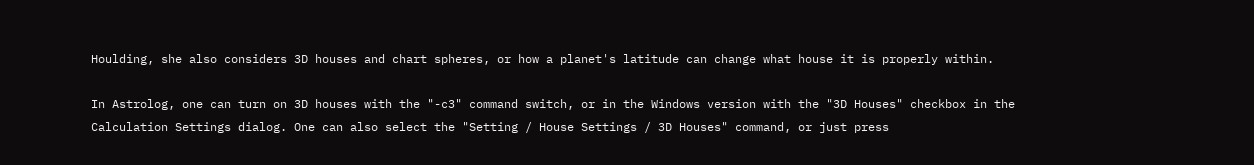Houlding, she also considers 3D houses and chart spheres, or how a planet's latitude can change what house it is properly within.

In Astrolog, one can turn on 3D houses with the "-c3" command switch, or in the Windows version with the "3D Houses" checkbox in the Calculation Settings dialog. One can also select the "Setting / House Settings / 3D Houses" command, or just press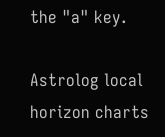the "a" key.

Astrolog local horizon charts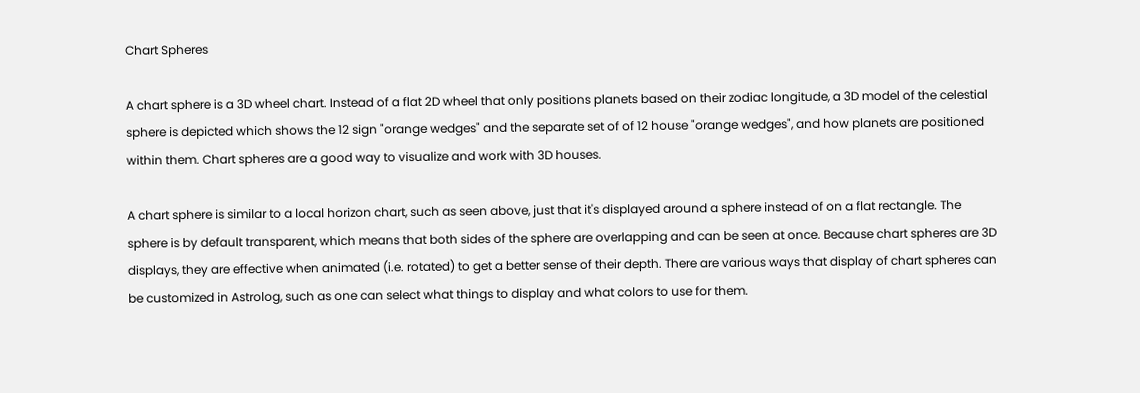Chart Spheres

A chart sphere is a 3D wheel chart. Instead of a flat 2D wheel that only positions planets based on their zodiac longitude, a 3D model of the celestial sphere is depicted which shows the 12 sign "orange wedges" and the separate set of of 12 house "orange wedges", and how planets are positioned within them. Chart spheres are a good way to visualize and work with 3D houses.

A chart sphere is similar to a local horizon chart, such as seen above, just that it's displayed around a sphere instead of on a flat rectangle. The sphere is by default transparent, which means that both sides of the sphere are overlapping and can be seen at once. Because chart spheres are 3D displays, they are effective when animated (i.e. rotated) to get a better sense of their depth. There are various ways that display of chart spheres can be customized in Astrolog, such as one can select what things to display and what colors to use for them.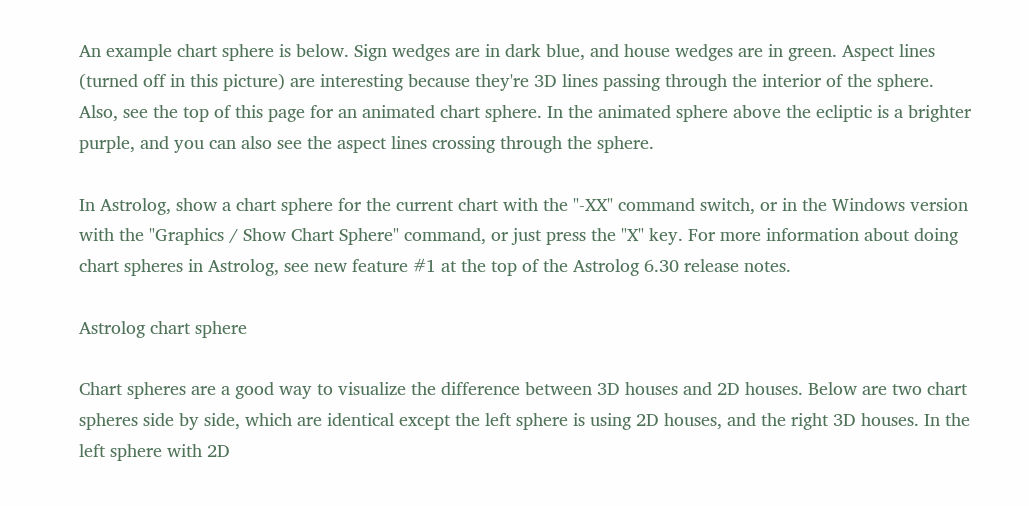An example chart sphere is below. Sign wedges are in dark blue, and house wedges are in green. Aspect lines (turned off in this picture) are interesting because they're 3D lines passing through the interior of the sphere. Also, see the top of this page for an animated chart sphere. In the animated sphere above the ecliptic is a brighter purple, and you can also see the aspect lines crossing through the sphere.

In Astrolog, show a chart sphere for the current chart with the "-XX" command switch, or in the Windows version with the "Graphics / Show Chart Sphere" command, or just press the "X" key. For more information about doing chart spheres in Astrolog, see new feature #1 at the top of the Astrolog 6.30 release notes.

Astrolog chart sphere

Chart spheres are a good way to visualize the difference between 3D houses and 2D houses. Below are two chart spheres side by side, which are identical except the left sphere is using 2D houses, and the right 3D houses. In the left sphere with 2D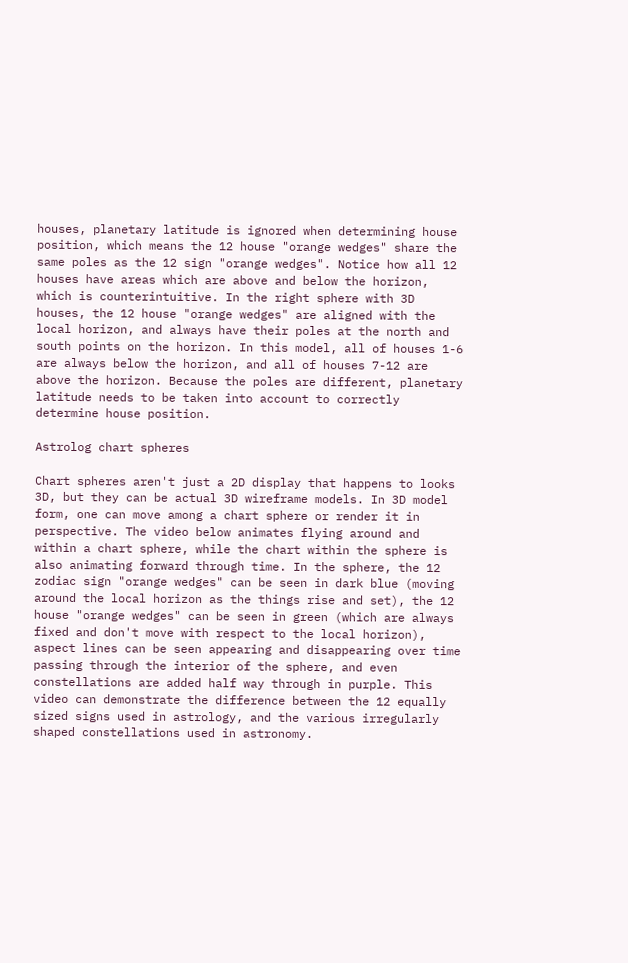houses, planetary latitude is ignored when determining house position, which means the 12 house "orange wedges" share the same poles as the 12 sign "orange wedges". Notice how all 12 houses have areas which are above and below the horizon, which is counterintuitive. In the right sphere with 3D houses, the 12 house "orange wedges" are aligned with the local horizon, and always have their poles at the north and south points on the horizon. In this model, all of houses 1-6 are always below the horizon, and all of houses 7-12 are above the horizon. Because the poles are different, planetary latitude needs to be taken into account to correctly determine house position.

Astrolog chart spheres

Chart spheres aren't just a 2D display that happens to looks 3D, but they can be actual 3D wireframe models. In 3D model form, one can move among a chart sphere or render it in perspective. The video below animates flying around and within a chart sphere, while the chart within the sphere is also animating forward through time. In the sphere, the 12 zodiac sign "orange wedges" can be seen in dark blue (moving around the local horizon as the things rise and set), the 12 house "orange wedges" can be seen in green (which are always fixed and don't move with respect to the local horizon), aspect lines can be seen appearing and disappearing over time passing through the interior of the sphere, and even constellations are added half way through in purple. This video can demonstrate the difference between the 12 equally sized signs used in astrology, and the various irregularly shaped constellations used in astronomy.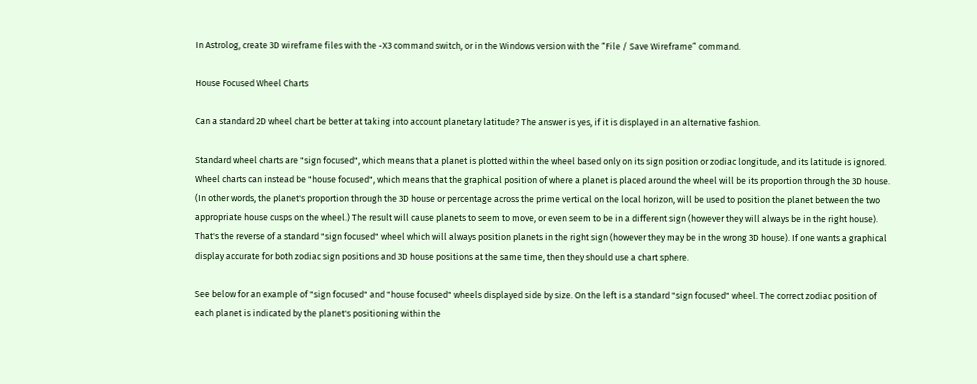In Astrolog, create 3D wireframe files with the -X3 command switch, or in the Windows version with the “File / Save Wireframe” command.

House Focused Wheel Charts

Can a standard 2D wheel chart be better at taking into account planetary latitude? The answer is yes, if it is displayed in an alternative fashion.

Standard wheel charts are "sign focused", which means that a planet is plotted within the wheel based only on its sign position or zodiac longitude, and its latitude is ignored. Wheel charts can instead be "house focused", which means that the graphical position of where a planet is placed around the wheel will be its proportion through the 3D house. (In other words, the planet's proportion through the 3D house or percentage across the prime vertical on the local horizon, will be used to position the planet between the two appropriate house cusps on the wheel.) The result will cause planets to seem to move, or even seem to be in a different sign (however they will always be in the right house). That's the reverse of a standard "sign focused" wheel which will always position planets in the right sign (however they may be in the wrong 3D house). If one wants a graphical display accurate for both zodiac sign positions and 3D house positions at the same time, then they should use a chart sphere.

See below for an example of "sign focused" and "house focused" wheels displayed side by size. On the left is a standard "sign focused" wheel. The correct zodiac position of each planet is indicated by the planet's positioning within the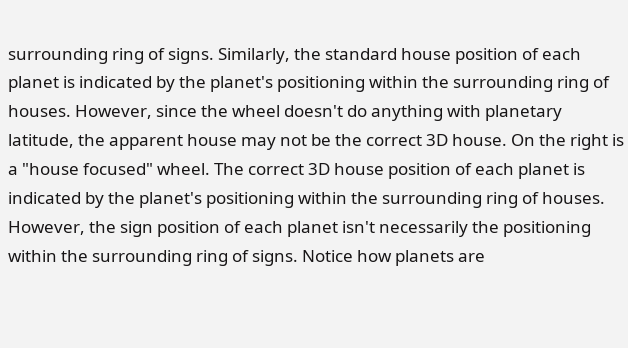surrounding ring of signs. Similarly, the standard house position of each planet is indicated by the planet's positioning within the surrounding ring of houses. However, since the wheel doesn't do anything with planetary latitude, the apparent house may not be the correct 3D house. On the right is a "house focused" wheel. The correct 3D house position of each planet is indicated by the planet's positioning within the surrounding ring of houses. However, the sign position of each planet isn't necessarily the positioning within the surrounding ring of signs. Notice how planets are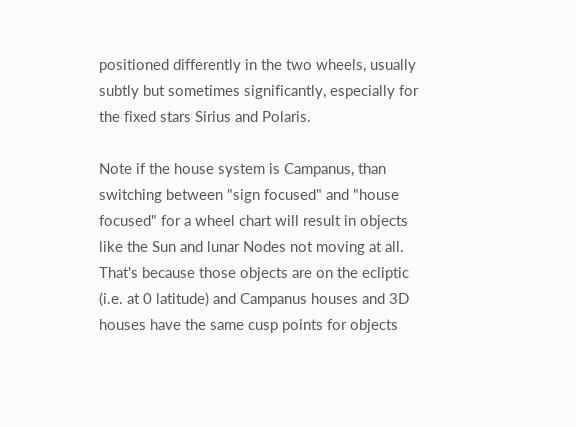positioned differently in the two wheels, usually subtly but sometimes significantly, especially for the fixed stars Sirius and Polaris.

Note if the house system is Campanus, than switching between "sign focused" and "house focused" for a wheel chart will result in objects like the Sun and lunar Nodes not moving at all. That's because those objects are on the ecliptic (i.e. at 0 latitude) and Campanus houses and 3D houses have the same cusp points for objects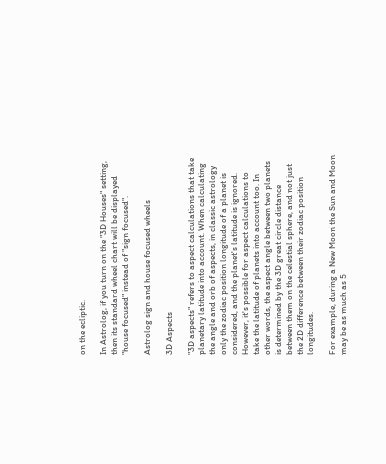on the ecliptic.

In Astrolog, if you turn on the "3D Houses" setting, then its standard wheel chart will be displayed "house focused" instead of "sign focused".

Astrolog sign and house focused wheels

3D Aspects

"3D aspects" refers to aspect calculations that take planetary latitude into account. When calculating the angle and orb of aspects, in classic astrology only the zodiac position longitude of a planet is considered, and the planet's latitude is ignored. However, it's possible for aspect calculations to take the latitude of planets into account too. In other words, the aspect angle between two planets is determined by the 3D great circle distance between them on the celestial sphere, and not just the 2D difference between their zodiac position longitudes.

For example, during a New Moon the Sun and Moon may be as much as 5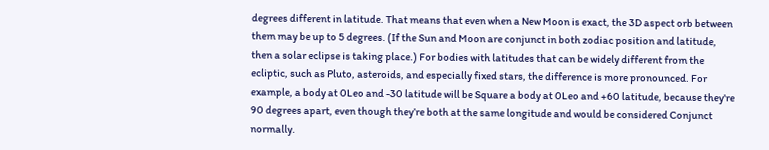degrees different in latitude. That means that even when a New Moon is exact, the 3D aspect orb between them may be up to 5 degrees. (If the Sun and Moon are conjunct in both zodiac position and latitude, then a solar eclipse is taking place.) For bodies with latitudes that can be widely different from the ecliptic, such as Pluto, asteroids, and especially fixed stars, the difference is more pronounced. For example, a body at 0Leo and -30 latitude will be Square a body at 0Leo and +60 latitude, because they're 90 degrees apart, even though they’re both at the same longitude and would be considered Conjunct normally.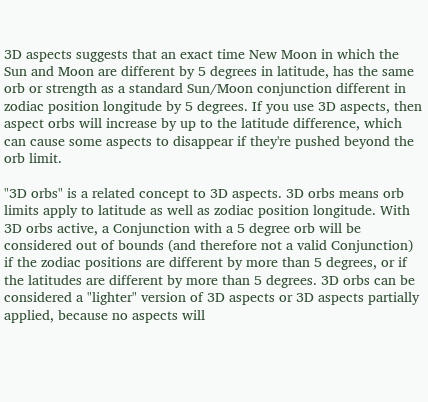3D aspects suggests that an exact time New Moon in which the Sun and Moon are different by 5 degrees in latitude, has the same orb or strength as a standard Sun/Moon conjunction different in zodiac position longitude by 5 degrees. If you use 3D aspects, then aspect orbs will increase by up to the latitude difference, which can cause some aspects to disappear if they're pushed beyond the orb limit.

"3D orbs" is a related concept to 3D aspects. 3D orbs means orb limits apply to latitude as well as zodiac position longitude. With 3D orbs active, a Conjunction with a 5 degree orb will be considered out of bounds (and therefore not a valid Conjunction) if the zodiac positions are different by more than 5 degrees, or if the latitudes are different by more than 5 degrees. 3D orbs can be considered a "lighter" version of 3D aspects or 3D aspects partially applied, because no aspects will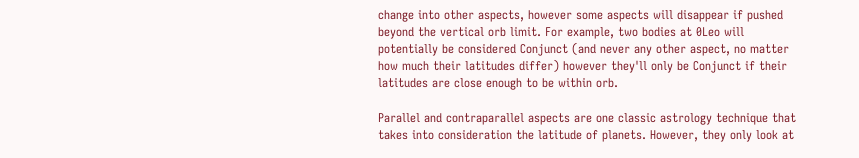change into other aspects, however some aspects will disappear if pushed beyond the vertical orb limit. For example, two bodies at 0Leo will potentially be considered Conjunct (and never any other aspect, no matter how much their latitudes differ) however they'll only be Conjunct if their latitudes are close enough to be within orb.

Parallel and contraparallel aspects are one classic astrology technique that takes into consideration the latitude of planets. However, they only look at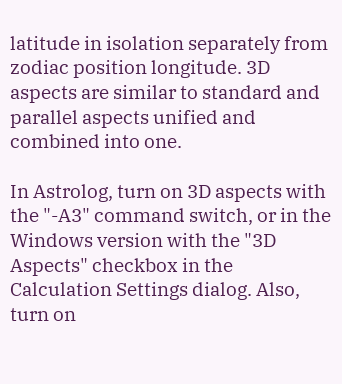latitude in isolation separately from zodiac position longitude. 3D aspects are similar to standard and parallel aspects unified and combined into one.

In Astrolog, turn on 3D aspects with the "-A3" command switch, or in the Windows version with the "3D Aspects" checkbox in the Calculation Settings dialog. Also, turn on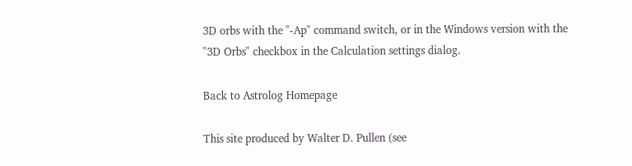3D orbs with the "-Ap" command switch, or in the Windows version with the "3D Orbs" checkbox in the Calculation settings dialog.

Back to Astrolog Homepage

This site produced by Walter D. Pullen (see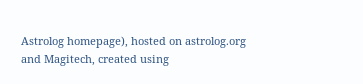Astrolog homepage), hosted on astrolog.org and Magitech, created using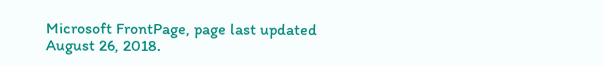Microsoft FrontPage, page last updated August 26, 2018.